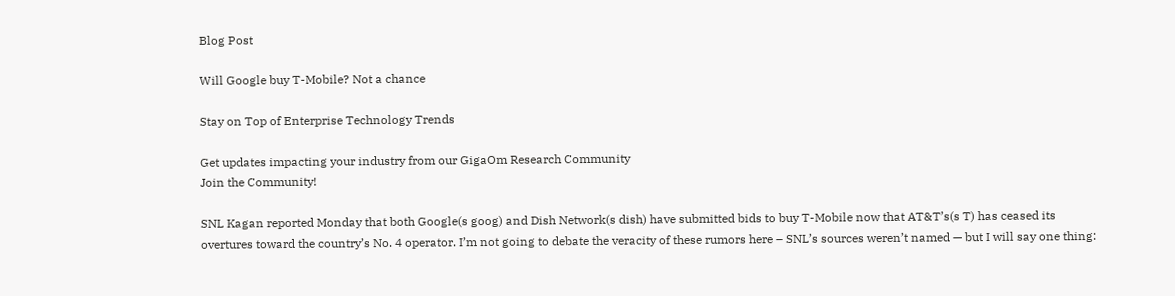Blog Post

Will Google buy T-Mobile? Not a chance

Stay on Top of Enterprise Technology Trends

Get updates impacting your industry from our GigaOm Research Community
Join the Community!

SNL Kagan reported Monday that both Google(s goog) and Dish Network(s dish) have submitted bids to buy T-Mobile now that AT&T’s(s T) has ceased its overtures toward the country’s No. 4 operator. I’m not going to debate the veracity of these rumors here – SNL’s sources weren’t named — but I will say one thing: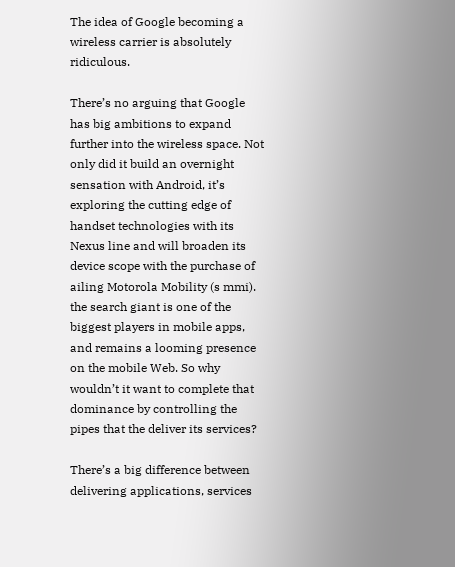The idea of Google becoming a wireless carrier is absolutely ridiculous.

There’s no arguing that Google has big ambitions to expand further into the wireless space. Not only did it build an overnight sensation with Android, it’s exploring the cutting edge of handset technologies with its Nexus line and will broaden its device scope with the purchase of ailing Motorola Mobility (s mmi). the search giant is one of the biggest players in mobile apps, and remains a looming presence on the mobile Web. So why wouldn’t it want to complete that dominance by controlling the pipes that the deliver its services?

There’s a big difference between delivering applications, services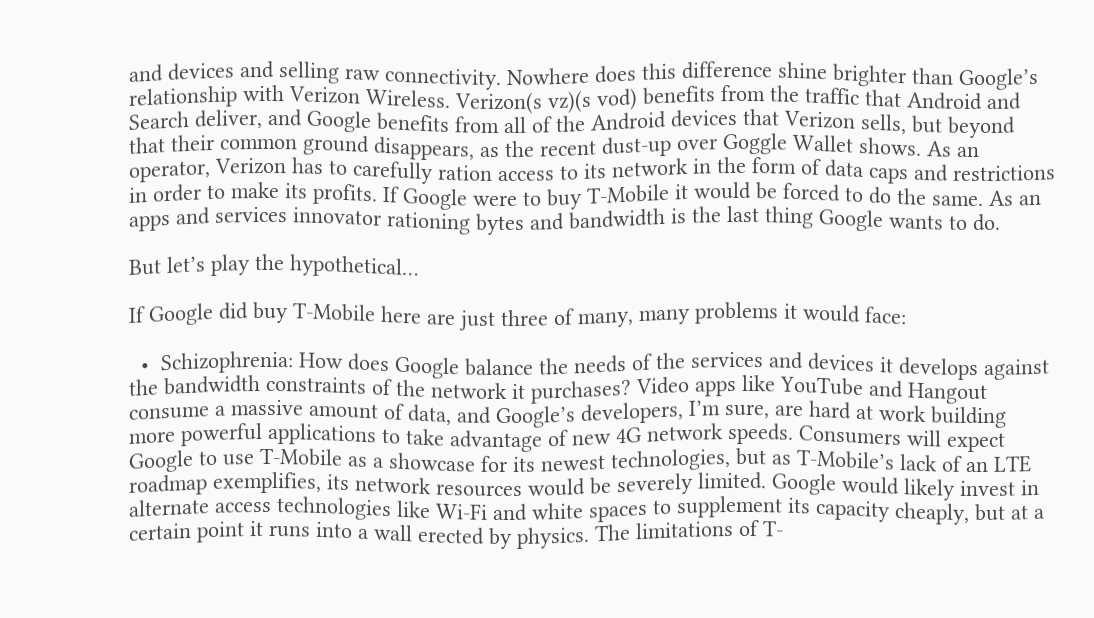and devices and selling raw connectivity. Nowhere does this difference shine brighter than Google’s relationship with Verizon Wireless. Verizon(s vz)(s vod) benefits from the traffic that Android and Search deliver, and Google benefits from all of the Android devices that Verizon sells, but beyond that their common ground disappears, as the recent dust-up over Goggle Wallet shows. As an operator, Verizon has to carefully ration access to its network in the form of data caps and restrictions in order to make its profits. If Google were to buy T-Mobile it would be forced to do the same. As an apps and services innovator rationing bytes and bandwidth is the last thing Google wants to do.

But let’s play the hypothetical…

If Google did buy T-Mobile here are just three of many, many problems it would face:

  •  Schizophrenia: How does Google balance the needs of the services and devices it develops against the bandwidth constraints of the network it purchases? Video apps like YouTube and Hangout consume a massive amount of data, and Google’s developers, I’m sure, are hard at work building more powerful applications to take advantage of new 4G network speeds. Consumers will expect Google to use T-Mobile as a showcase for its newest technologies, but as T-Mobile’s lack of an LTE roadmap exemplifies, its network resources would be severely limited. Google would likely invest in alternate access technologies like Wi-Fi and white spaces to supplement its capacity cheaply, but at a certain point it runs into a wall erected by physics. The limitations of T-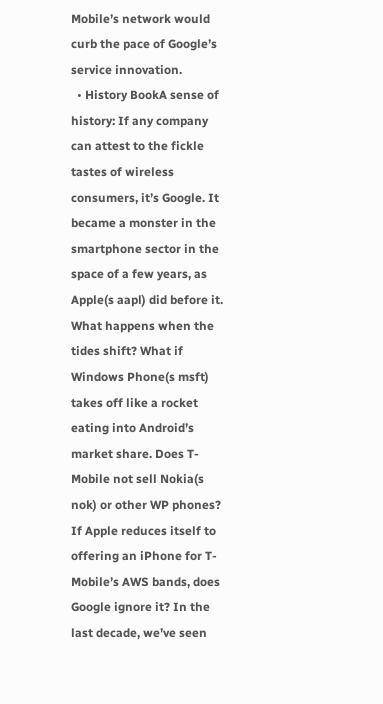Mobile’s network would curb the pace of Google’s service innovation.
  • History BookA sense of history: If any company can attest to the fickle tastes of wireless consumers, it’s Google. It became a monster in the smartphone sector in the space of a few years, as Apple(s aapl) did before it. What happens when the tides shift? What if Windows Phone(s msft) takes off like a rocket eating into Android’s market share. Does T-Mobile not sell Nokia(s nok) or other WP phones? If Apple reduces itself to offering an iPhone for T-Mobile’s AWS bands, does Google ignore it? In the last decade, we’ve seen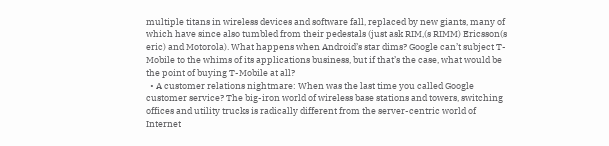multiple titans in wireless devices and software fall, replaced by new giants, many of which have since also tumbled from their pedestals (just ask RIM,(s RIMM) Ericsson(s eric) and Motorola). What happens when Android’s star dims? Google can’t subject T-Mobile to the whims of its applications business, but if that’s the case, what would be the point of buying T-Mobile at all?
  • A customer relations nightmare: When was the last time you called Google customer service? The big-iron world of wireless base stations and towers, switching offices and utility trucks is radically different from the server-centric world of Internet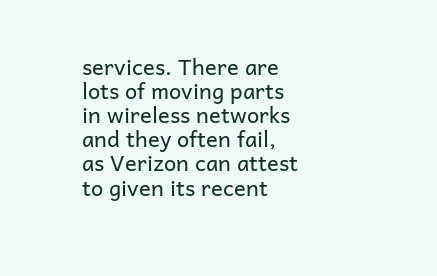services. There are lots of moving parts in wireless networks and they often fail, as Verizon can attest to given its recent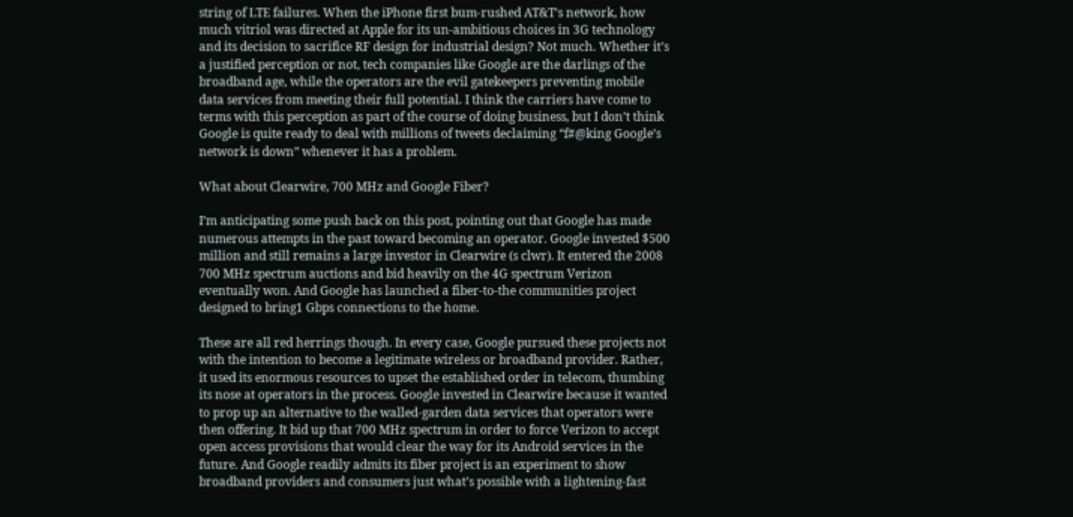string of LTE failures. When the iPhone first bum-rushed AT&T’s network, how much vitriol was directed at Apple for its un-ambitious choices in 3G technology and its decision to sacrifice RF design for industrial design? Not much. Whether it’s a justified perception or not, tech companies like Google are the darlings of the broadband age, while the operators are the evil gatekeepers preventing mobile data services from meeting their full potential. I think the carriers have come to terms with this perception as part of the course of doing business, but I don’t think Google is quite ready to deal with millions of tweets declaiming “f#@king Google’s network is down” whenever it has a problem.

What about Clearwire, 700 MHz and Google Fiber?

I’m anticipating some push back on this post, pointing out that Google has made numerous attempts in the past toward becoming an operator. Google invested $500 million and still remains a large investor in Clearwire (s clwr). It entered the 2008 700 MHz spectrum auctions and bid heavily on the 4G spectrum Verizon eventually won. And Google has launched a fiber-to-the communities project designed to bring1 Gbps connections to the home.

These are all red herrings though. In every case, Google pursued these projects not with the intention to become a legitimate wireless or broadband provider. Rather, it used its enormous resources to upset the established order in telecom, thumbing its nose at operators in the process. Google invested in Clearwire because it wanted to prop up an alternative to the walled-garden data services that operators were then offering. It bid up that 700 MHz spectrum in order to force Verizon to accept open access provisions that would clear the way for its Android services in the future. And Google readily admits its fiber project is an experiment to show broadband providers and consumers just what’s possible with a lightening-fast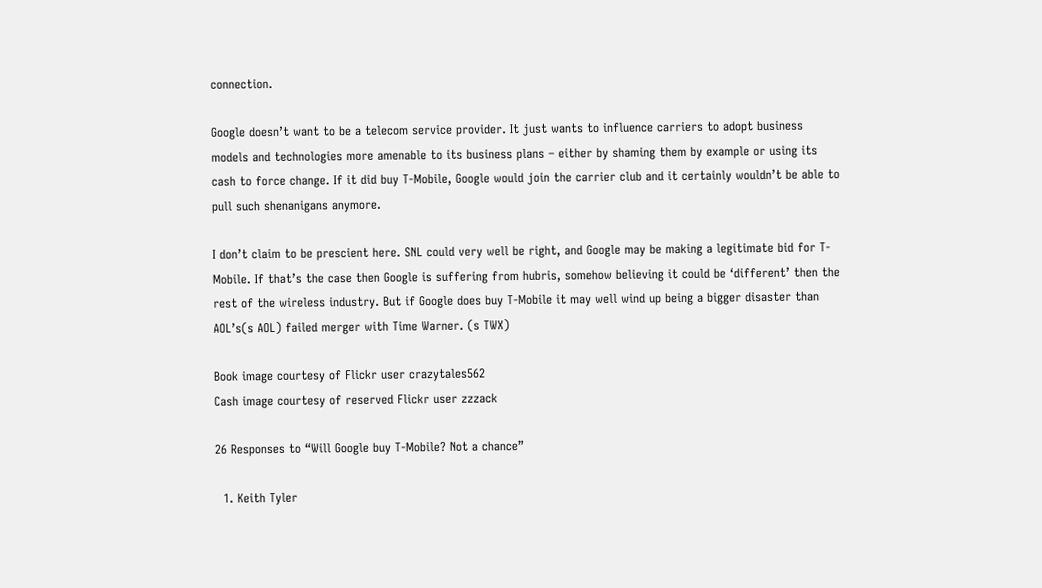connection.

Google doesn’t want to be a telecom service provider. It just wants to influence carriers to adopt business models and technologies more amenable to its business plans – either by shaming them by example or using its cash to force change. If it did buy T-Mobile, Google would join the carrier club and it certainly wouldn’t be able to pull such shenanigans anymore.

I don’t claim to be prescient here. SNL could very well be right, and Google may be making a legitimate bid for T-Mobile. If that’s the case then Google is suffering from hubris, somehow believing it could be ‘different’ then the rest of the wireless industry. But if Google does buy T-Mobile it may well wind up being a bigger disaster than AOL’s(s AOL) failed merger with Time Warner. (s TWX)

Book image courtesy of Flickr user crazytales562
Cash image courtesy of reserved Flickr user zzzack

26 Responses to “Will Google buy T-Mobile? Not a chance”

  1. Keith Tyler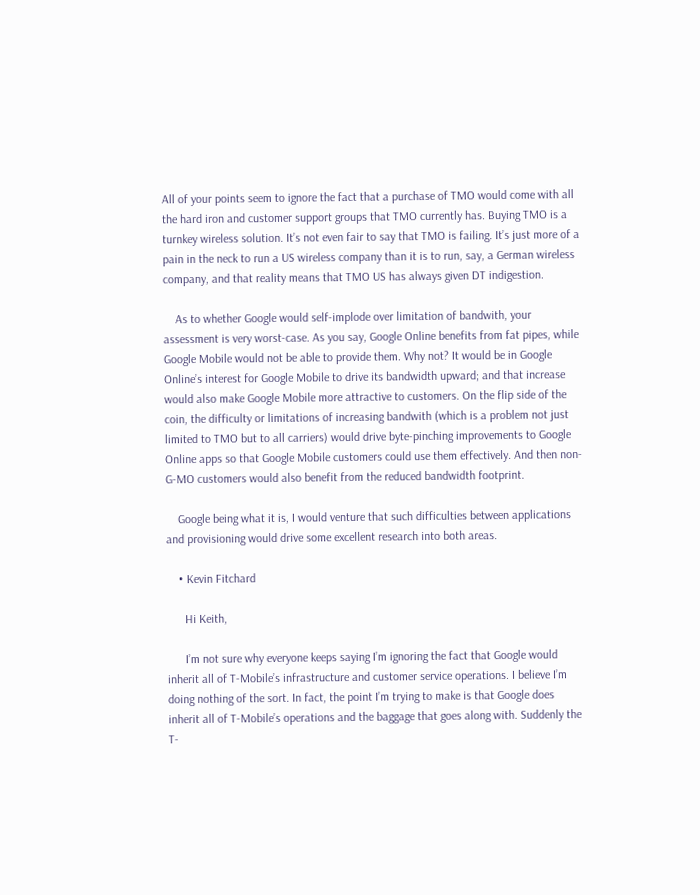All of your points seem to ignore the fact that a purchase of TMO would come with all the hard iron and customer support groups that TMO currently has. Buying TMO is a turnkey wireless solution. It’s not even fair to say that TMO is failing. It’s just more of a pain in the neck to run a US wireless company than it is to run, say, a German wireless company, and that reality means that TMO US has always given DT indigestion.

    As to whether Google would self-implode over limitation of bandwith, your assessment is very worst-case. As you say, Google Online benefits from fat pipes, while Google Mobile would not be able to provide them. Why not? It would be in Google Online’s interest for Google Mobile to drive its bandwidth upward; and that increase would also make Google Mobile more attractive to customers. On the flip side of the coin, the difficulty or limitations of increasing bandwith (which is a problem not just limited to TMO but to all carriers) would drive byte-pinching improvements to Google Online apps so that Google Mobile customers could use them effectively. And then non-G-MO customers would also benefit from the reduced bandwidth footprint.

    Google being what it is, I would venture that such difficulties between applications and provisioning would drive some excellent research into both areas.

    • Kevin Fitchard

      Hi Keith,

      I’m not sure why everyone keeps saying I’m ignoring the fact that Google would inherit all of T-Mobile’s infrastructure and customer service operations. I believe I’m doing nothing of the sort. In fact, the point I’m trying to make is that Google does inherit all of T-Mobile’s operations and the baggage that goes along with. Suddenly the T-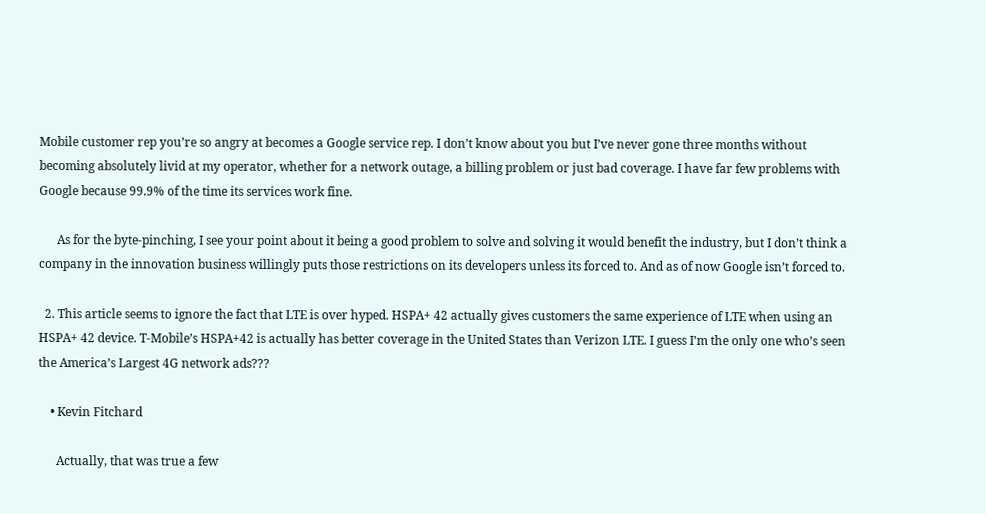Mobile customer rep you’re so angry at becomes a Google service rep. I don’t know about you but I’ve never gone three months without becoming absolutely livid at my operator, whether for a network outage, a billing problem or just bad coverage. I have far few problems with Google because 99.9% of the time its services work fine.

      As for the byte-pinching, I see your point about it being a good problem to solve and solving it would benefit the industry, but I don’t think a company in the innovation business willingly puts those restrictions on its developers unless its forced to. And as of now Google isn’t forced to.

  2. This article seems to ignore the fact that LTE is over hyped. HSPA+ 42 actually gives customers the same experience of LTE when using an HSPA+ 42 device. T-Mobile’s HSPA+42 is actually has better coverage in the United States than Verizon LTE. I guess I’m the only one who’s seen the America’s Largest 4G network ads???

    • Kevin Fitchard

      Actually, that was true a few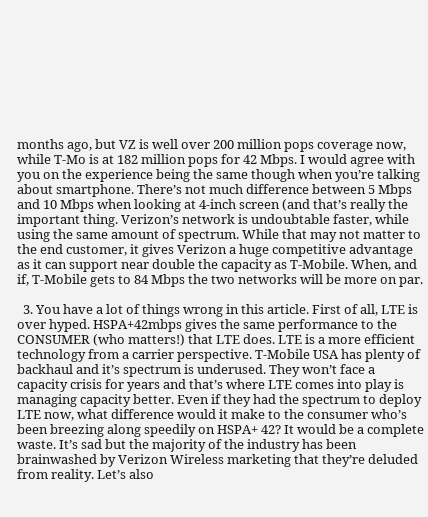months ago, but VZ is well over 200 million pops coverage now, while T-Mo is at 182 million pops for 42 Mbps. I would agree with you on the experience being the same though when you’re talking about smartphone. There’s not much difference between 5 Mbps and 10 Mbps when looking at 4-inch screen (and that’s really the important thing. Verizon’s network is undoubtable faster, while using the same amount of spectrum. While that may not matter to the end customer, it gives Verizon a huge competitive advantage as it can support near double the capacity as T-Mobile. When, and if, T-Mobile gets to 84 Mbps the two networks will be more on par.

  3. You have a lot of things wrong in this article. First of all, LTE is over hyped. HSPA+42mbps gives the same performance to the CONSUMER (who matters!) that LTE does. LTE is a more efficient technology from a carrier perspective. T-Mobile USA has plenty of backhaul and it’s spectrum is underused. They won’t face a capacity crisis for years and that’s where LTE comes into play is managing capacity better. Even if they had the spectrum to deploy LTE now, what difference would it make to the consumer who’s been breezing along speedily on HSPA+ 42? It would be a complete waste. It’s sad but the majority of the industry has been brainwashed by Verizon Wireless marketing that they’re deluded from reality. Let’s also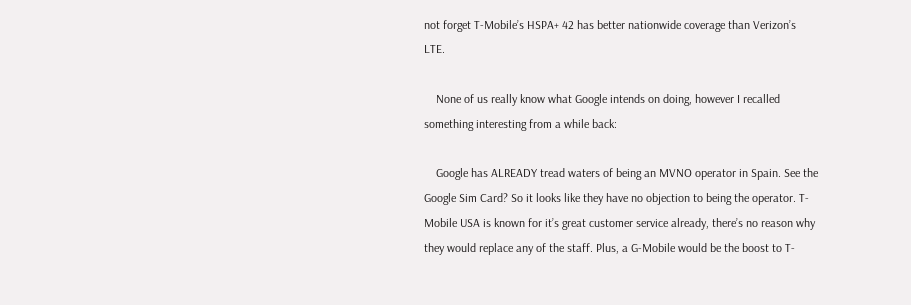not forget T-Mobile’s HSPA+ 42 has better nationwide coverage than Verizon’s LTE.

    None of us really know what Google intends on doing, however I recalled something interesting from a while back:

    Google has ALREADY tread waters of being an MVNO operator in Spain. See the Google Sim Card? So it looks like they have no objection to being the operator. T-Mobile USA is known for it’s great customer service already, there’s no reason why they would replace any of the staff. Plus, a G-Mobile would be the boost to T-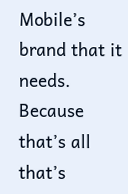Mobile’s brand that it needs. Because that’s all that’s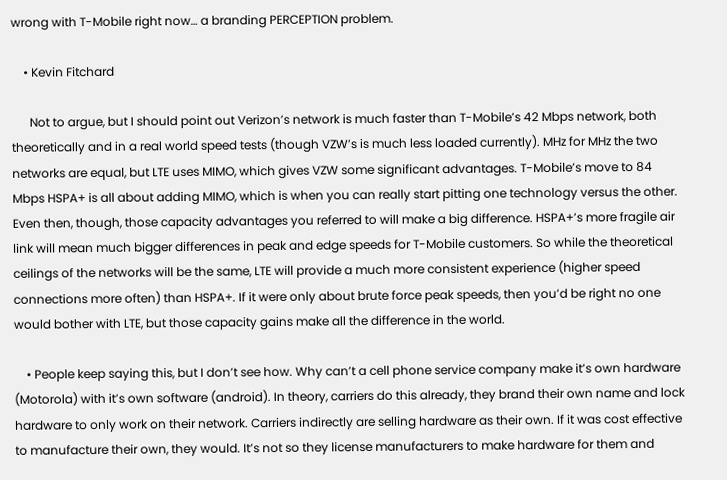wrong with T-Mobile right now… a branding PERCEPTION problem.

    • Kevin Fitchard

      Not to argue, but I should point out Verizon’s network is much faster than T-Mobile’s 42 Mbps network, both theoretically and in a real world speed tests (though VZW’s is much less loaded currently). MHz for MHz the two networks are equal, but LTE uses MIMO, which gives VZW some significant advantages. T-Mobile’s move to 84 Mbps HSPA+ is all about adding MIMO, which is when you can really start pitting one technology versus the other. Even then, though, those capacity advantages you referred to will make a big difference. HSPA+’s more fragile air link will mean much bigger differences in peak and edge speeds for T-Mobile customers. So while the theoretical ceilings of the networks will be the same, LTE will provide a much more consistent experience (higher speed connections more often) than HSPA+. If it were only about brute force peak speeds, then you’d be right no one would bother with LTE, but those capacity gains make all the difference in the world.

    • People keep saying this, but I don’t see how. Why can’t a cell phone service company make it’s own hardware (Motorola) with it’s own software (android). In theory, carriers do this already, they brand their own name and lock hardware to only work on their network. Carriers indirectly are selling hardware as their own. If it was cost effective to manufacture their own, they would. It’s not so they license manufacturers to make hardware for them and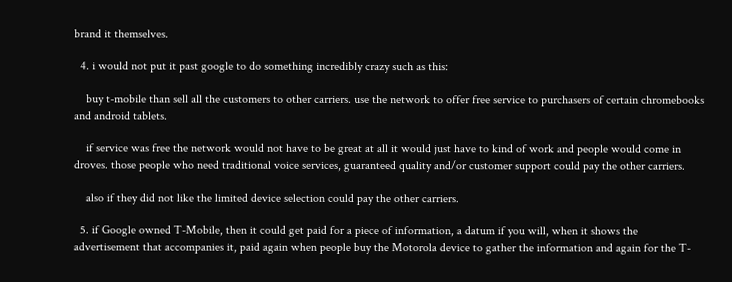brand it themselves.

  4. i would not put it past google to do something incredibly crazy such as this:

    buy t-mobile than sell all the customers to other carriers. use the network to offer free service to purchasers of certain chromebooks and android tablets.

    if service was free the network would not have to be great at all it would just have to kind of work and people would come in droves. those people who need traditional voice services, guaranteed quality and/or customer support could pay the other carriers.

    also if they did not like the limited device selection could pay the other carriers.

  5. if Google owned T-Mobile, then it could get paid for a piece of information, a datum if you will, when it shows the advertisement that accompanies it, paid again when people buy the Motorola device to gather the information and again for the T-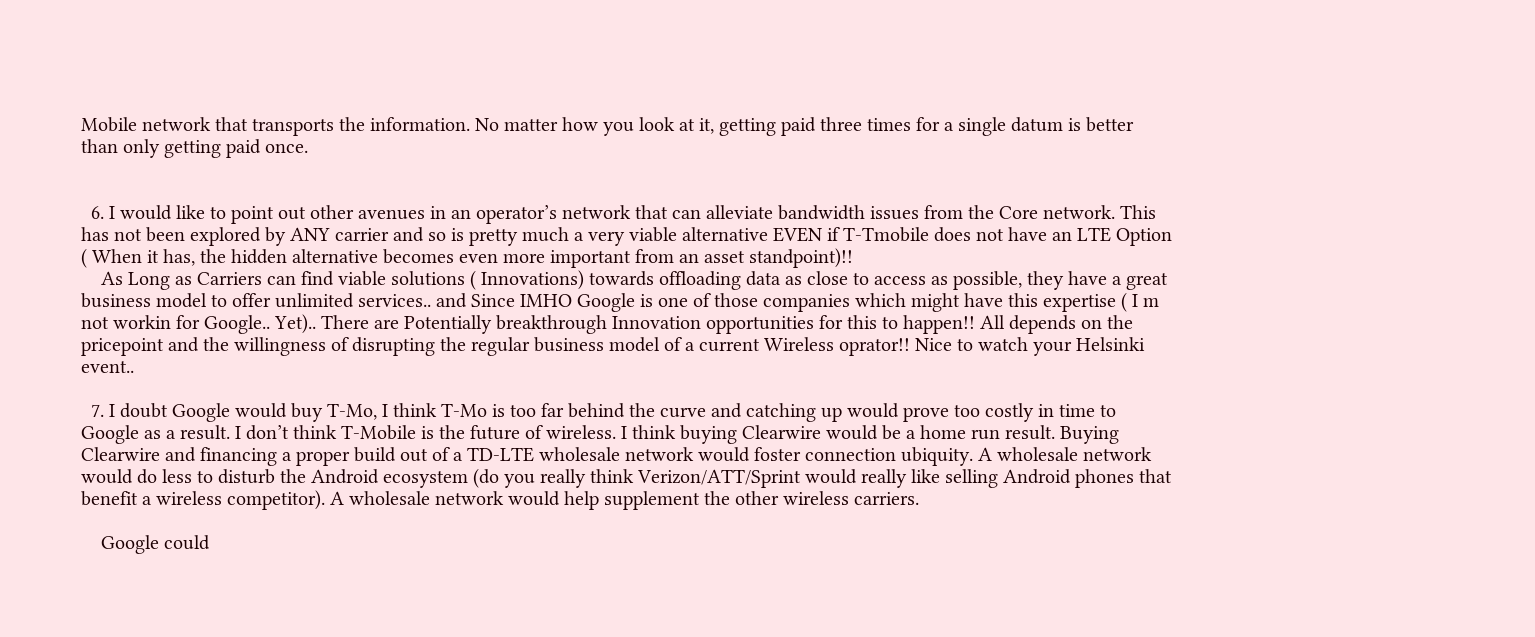Mobile network that transports the information. No matter how you look at it, getting paid three times for a single datum is better than only getting paid once.


  6. I would like to point out other avenues in an operator’s network that can alleviate bandwidth issues from the Core network. This has not been explored by ANY carrier and so is pretty much a very viable alternative EVEN if T-Tmobile does not have an LTE Option ( When it has, the hidden alternative becomes even more important from an asset standpoint)!!
    As Long as Carriers can find viable solutions ( Innovations) towards offloading data as close to access as possible, they have a great business model to offer unlimited services.. and Since IMHO Google is one of those companies which might have this expertise ( I m not workin for Google.. Yet).. There are Potentially breakthrough Innovation opportunities for this to happen!! All depends on the pricepoint and the willingness of disrupting the regular business model of a current Wireless oprator!! Nice to watch your Helsinki event..

  7. I doubt Google would buy T-Mo, I think T-Mo is too far behind the curve and catching up would prove too costly in time to Google as a result. I don’t think T-Mobile is the future of wireless. I think buying Clearwire would be a home run result. Buying Clearwire and financing a proper build out of a TD-LTE wholesale network would foster connection ubiquity. A wholesale network would do less to disturb the Android ecosystem (do you really think Verizon/ATT/Sprint would really like selling Android phones that benefit a wireless competitor). A wholesale network would help supplement the other wireless carriers.

    Google could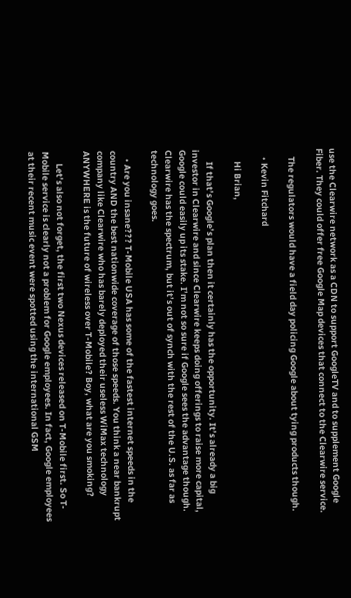use the Clearwire network as a CDN to support GoogleTV and to supplement Google Fiber. They could offer free Google Map devices that connect to the Clearwire service.

    The regulators would have a field day policing Google about tying products though.

    • Kevin Fitchard

      Hi Brian,

      If that’s Google’s plan then it certainly has the opportunity. It’s already a big investor in Clearwire and since Clearwire keeps doing offerings to raise more capital, Google could easily up its stake. I’m not so sure if Google sees the advantage though. Clearwire has the spectrum, but it’s out of synch with the rest of the U.S. as far as technology goes.

    • Are you insane??? T-Mobile USA has some of the fastest internet speeds in the country AND the best nationwide coverage of those speeds. You think a near bankrupt company like Clearwire who has barely deployed their useless WiMax technology ANYWHERE is the future of wireless over T-Mobile? Boy, what are you smoking?

      Let’s also not forget, the first two Nexus devices released on T-Mobile first. So T-Mobile service is clearly not a problem for Google employees. In fact, Google employees at their recent music event were spotted using the international GSM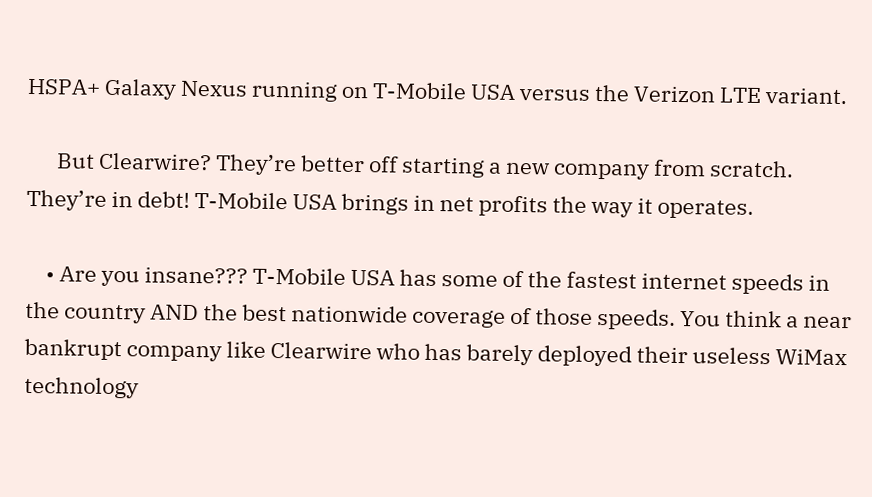HSPA+ Galaxy Nexus running on T-Mobile USA versus the Verizon LTE variant.

      But Clearwire? They’re better off starting a new company from scratch. They’re in debt! T-Mobile USA brings in net profits the way it operates.

    • Are you insane??? T-Mobile USA has some of the fastest internet speeds in the country AND the best nationwide coverage of those speeds. You think a near bankrupt company like Clearwire who has barely deployed their useless WiMax technology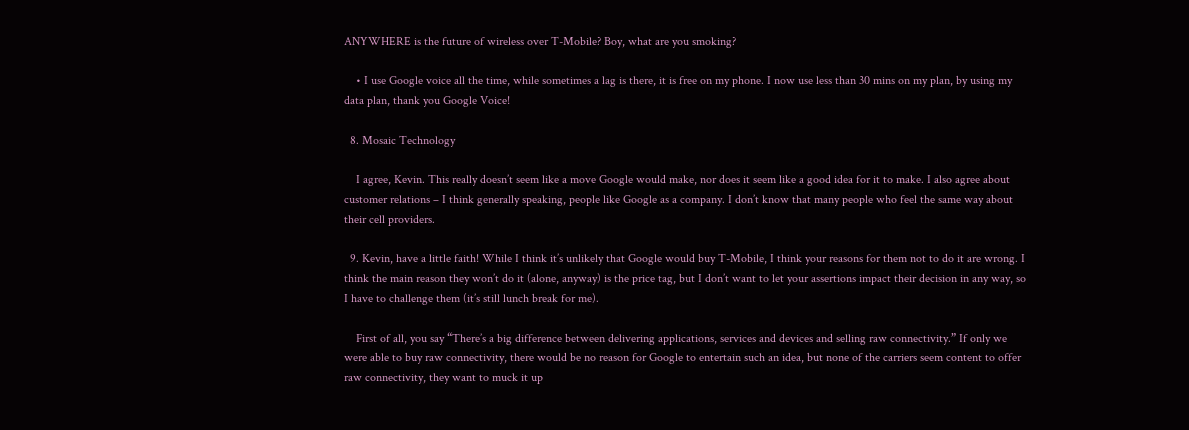ANYWHERE is the future of wireless over T-Mobile? Boy, what are you smoking?

    • I use Google voice all the time, while sometimes a lag is there, it is free on my phone. I now use less than 30 mins on my plan, by using my data plan, thank you Google Voice!

  8. Mosaic Technology

    I agree, Kevin. This really doesn’t seem like a move Google would make, nor does it seem like a good idea for it to make. I also agree about customer relations – I think generally speaking, people like Google as a company. I don’t know that many people who feel the same way about their cell providers.

  9. Kevin, have a little faith! While I think it’s unlikely that Google would buy T-Mobile, I think your reasons for them not to do it are wrong. I think the main reason they won’t do it (alone, anyway) is the price tag, but I don’t want to let your assertions impact their decision in any way, so I have to challenge them (it’s still lunch break for me).

    First of all, you say “There’s a big difference between delivering applications, services and devices and selling raw connectivity.” If only we were able to buy raw connectivity, there would be no reason for Google to entertain such an idea, but none of the carriers seem content to offer raw connectivity, they want to muck it up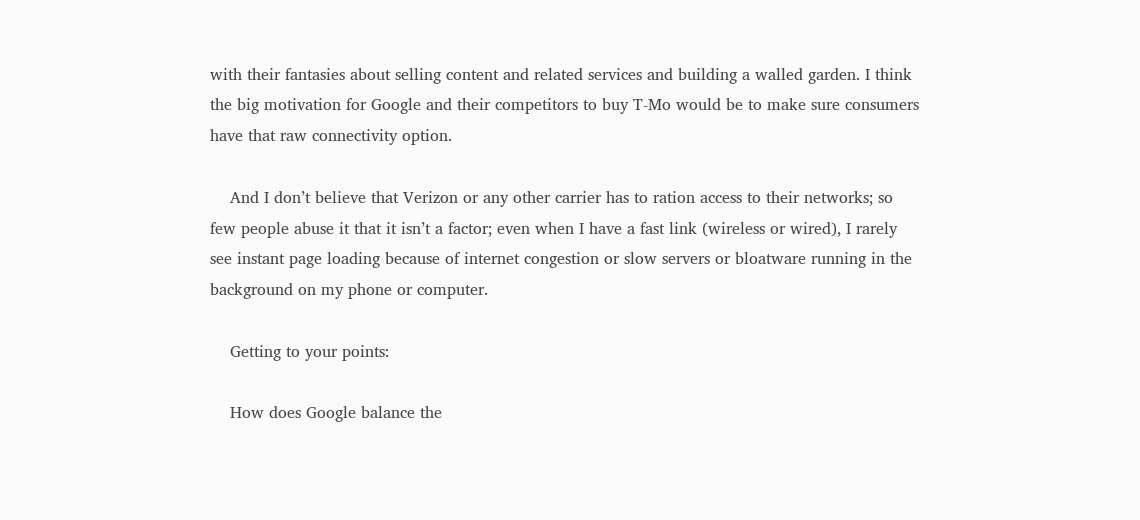with their fantasies about selling content and related services and building a walled garden. I think the big motivation for Google and their competitors to buy T-Mo would be to make sure consumers have that raw connectivity option.

    And I don’t believe that Verizon or any other carrier has to ration access to their networks; so few people abuse it that it isn’t a factor; even when I have a fast link (wireless or wired), I rarely see instant page loading because of internet congestion or slow servers or bloatware running in the background on my phone or computer.

    Getting to your points:

    How does Google balance the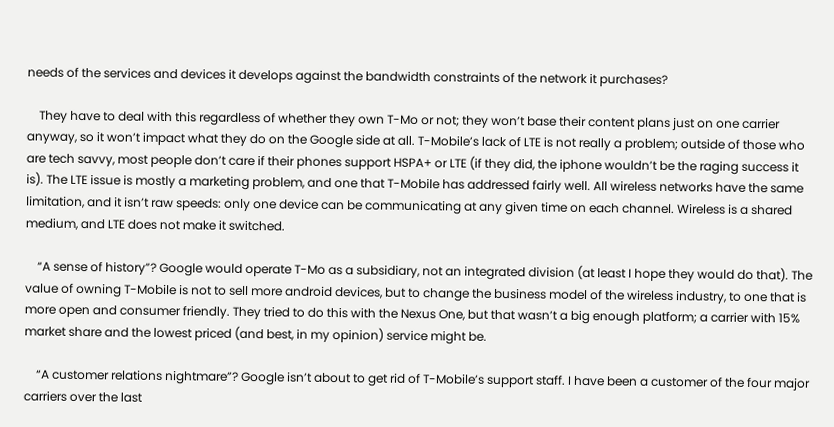needs of the services and devices it develops against the bandwidth constraints of the network it purchases?

    They have to deal with this regardless of whether they own T-Mo or not; they won’t base their content plans just on one carrier anyway, so it won’t impact what they do on the Google side at all. T-Mobile’s lack of LTE is not really a problem; outside of those who are tech savvy, most people don’t care if their phones support HSPA+ or LTE (if they did, the iphone wouldn’t be the raging success it is). The LTE issue is mostly a marketing problem, and one that T-Mobile has addressed fairly well. All wireless networks have the same limitation, and it isn’t raw speeds: only one device can be communicating at any given time on each channel. Wireless is a shared medium, and LTE does not make it switched.

    “A sense of history”? Google would operate T-Mo as a subsidiary, not an integrated division (at least I hope they would do that). The value of owning T-Mobile is not to sell more android devices, but to change the business model of the wireless industry, to one that is more open and consumer friendly. They tried to do this with the Nexus One, but that wasn’t a big enough platform; a carrier with 15% market share and the lowest priced (and best, in my opinion) service might be.

    “A customer relations nightmare”? Google isn’t about to get rid of T-Mobile’s support staff. I have been a customer of the four major carriers over the last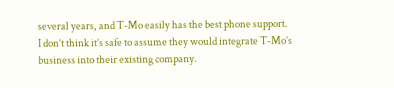several years, and T-Mo easily has the best phone support. I don’t think it’s safe to assume they would integrate T-Mo’s business into their existing company.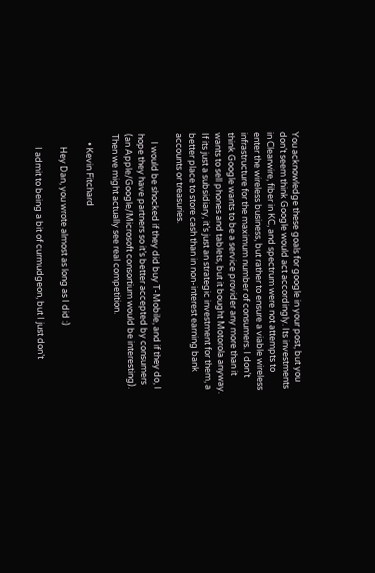You acknowledge these goals for google in your post, but you don’t seem think Google would act accordingly. Its investments in Clearwire, fiber in KC, and spectrum were not attempts to enter the wireless business, but rather to ensure a viable wireless infrastructure for the maximum number of consumers. I don’t think Google wants to be a service provider any more than it wants to sell phones and tablets, but it bought Motorola anyway. If its just a subsidiary, it’s just an strategic investment for them, a better place to store cash than in non-interest earning bank accounts or treasuries.

    I would be shocked if they did buy T-Mobile, and if they do, I hope they have partners so it’s better accepted by consumers (an Apple/Google/Microsoft consortium would be interesting). Then we might actually see real competition.

    • Kevin Fitchard

      Hey Dan, you wrote almost as long as I did :)

      I admit to being a bit of curmudgeon, but I just don’t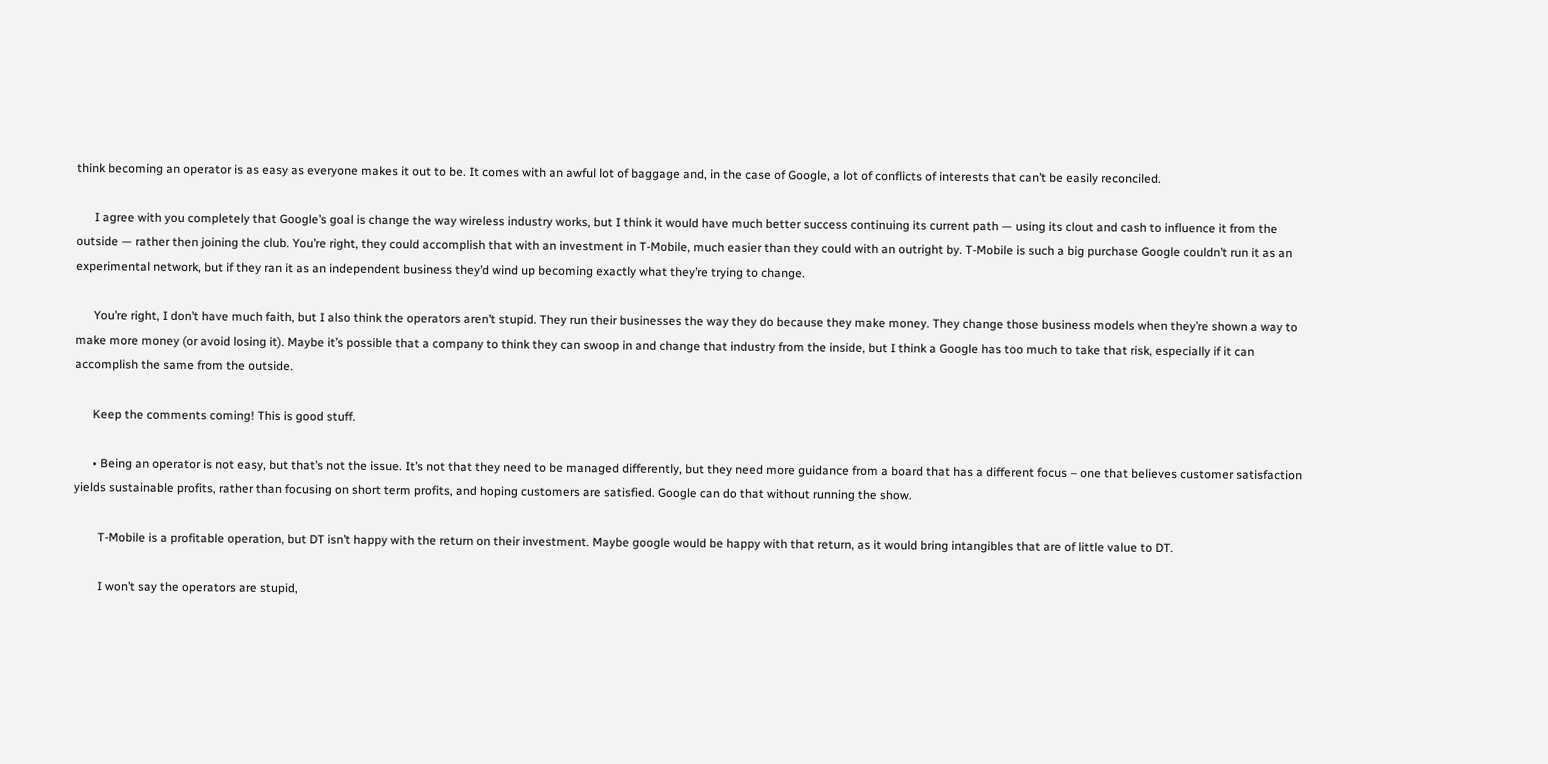think becoming an operator is as easy as everyone makes it out to be. It comes with an awful lot of baggage and, in the case of Google, a lot of conflicts of interests that can’t be easily reconciled.

      I agree with you completely that Google’s goal is change the way wireless industry works, but I think it would have much better success continuing its current path — using its clout and cash to influence it from the outside — rather then joining the club. You’re right, they could accomplish that with an investment in T-Mobile, much easier than they could with an outright by. T-Mobile is such a big purchase Google couldn’t run it as an experimental network, but if they ran it as an independent business they’d wind up becoming exactly what they’re trying to change.

      You’re right, I don’t have much faith, but I also think the operators aren’t stupid. They run their businesses the way they do because they make money. They change those business models when they’re shown a way to make more money (or avoid losing it). Maybe it’s possible that a company to think they can swoop in and change that industry from the inside, but I think a Google has too much to take that risk, especially if it can accomplish the same from the outside.

      Keep the comments coming! This is good stuff.

      • Being an operator is not easy, but that’s not the issue. It’s not that they need to be managed differently, but they need more guidance from a board that has a different focus – one that believes customer satisfaction yields sustainable profits, rather than focusing on short term profits, and hoping customers are satisfied. Google can do that without running the show.

        T-Mobile is a profitable operation, but DT isn’t happy with the return on their investment. Maybe google would be happy with that return, as it would bring intangibles that are of little value to DT.

        I won’t say the operators are stupid,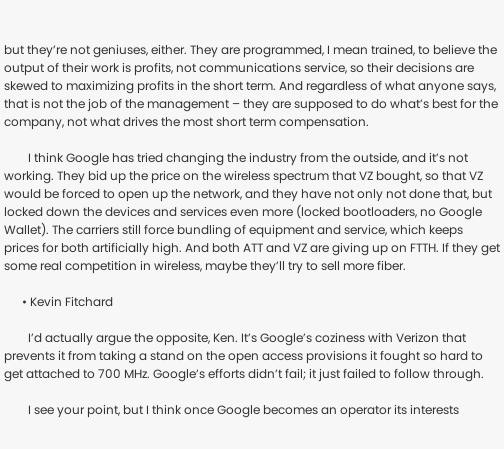but they’re not geniuses, either. They are programmed, I mean trained, to believe the output of their work is profits, not communications service, so their decisions are skewed to maximizing profits in the short term. And regardless of what anyone says, that is not the job of the management – they are supposed to do what’s best for the company, not what drives the most short term compensation.

        I think Google has tried changing the industry from the outside, and it’s not working. They bid up the price on the wireless spectrum that VZ bought, so that VZ would be forced to open up the network, and they have not only not done that, but locked down the devices and services even more (locked bootloaders, no Google Wallet). The carriers still force bundling of equipment and service, which keeps prices for both artificially high. And both ATT and VZ are giving up on FTTH. If they get some real competition in wireless, maybe they’ll try to sell more fiber.

      • Kevin Fitchard

        I’d actually argue the opposite, Ken. It’s Google’s coziness with Verizon that prevents it from taking a stand on the open access provisions it fought so hard to get attached to 700 MHz. Google’s efforts didn’t fail; it just failed to follow through.

        I see your point, but I think once Google becomes an operator its interests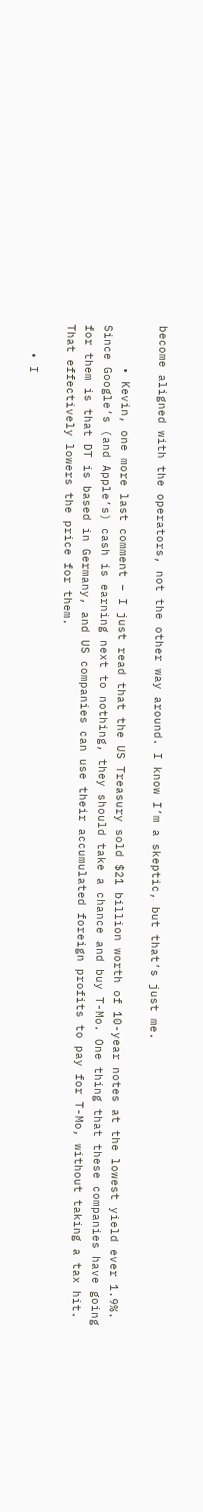become aligned with the operators, not the other way around. I know I’m a skeptic, but that’s just me.

      • Kevin, one more last comment – I just read that the US Treasury sold $21 billion worth of 10-year notes at the lowest yield ever 1.9%. Since Google’s (and Apple’s) cash is earning next to nothing, they should take a chance and buy T-Mo. One thing that these companies have going for them is that DT is based in Germany, and US companies can use their accumulated foreign profits to pay for T-Mo, without taking a tax hit. That effectively lowers the price for them.

    • I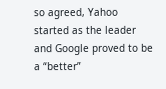so agreed, Yahoo started as the leader and Google proved to be a “better”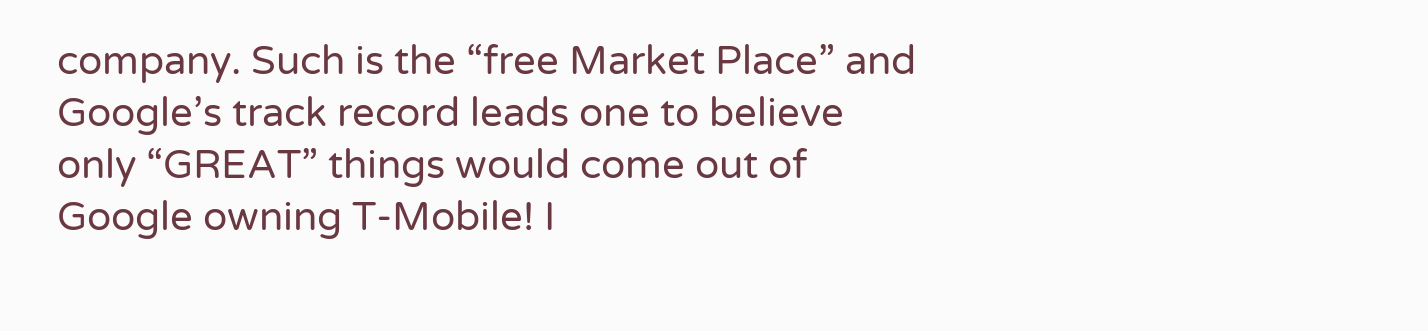company. Such is the “free Market Place” and Google’s track record leads one to believe only “GREAT” things would come out of Google owning T-Mobile! I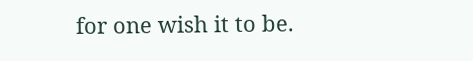for one wish it to be.